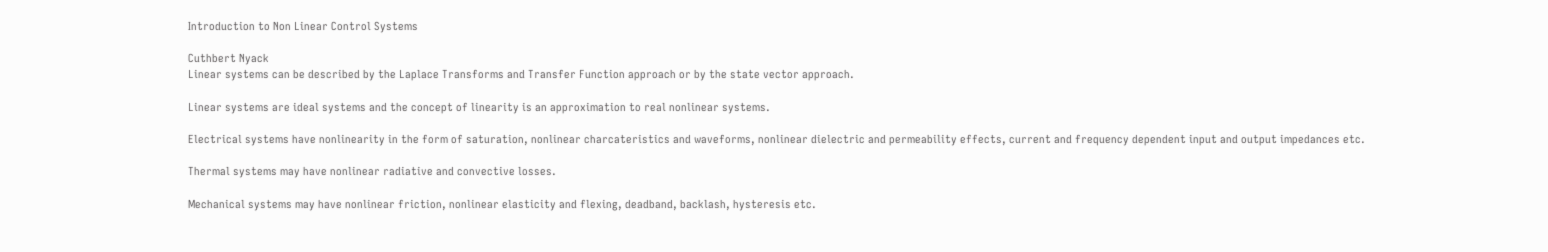Introduction to Non Linear Control Systems

Cuthbert Nyack
Linear systems can be described by the Laplace Transforms and Transfer Function approach or by the state vector approach.

Linear systems are ideal systems and the concept of linearity is an approximation to real nonlinear systems.

Electrical systems have nonlinearity in the form of saturation, nonlinear charcateristics and waveforms, nonlinear dielectric and permeability effects, current and frequency dependent input and output impedances etc.

Thermal systems may have nonlinear radiative and convective losses.

Mechanical systems may have nonlinear friction, nonlinear elasticity and flexing, deadband, backlash, hysteresis etc.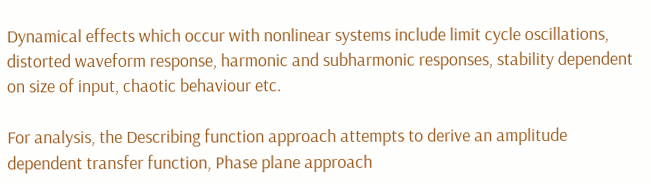Dynamical effects which occur with nonlinear systems include limit cycle oscillations, distorted waveform response, harmonic and subharmonic responses, stability dependent on size of input, chaotic behaviour etc.

For analysis, the Describing function approach attempts to derive an amplitude dependent transfer function, Phase plane approach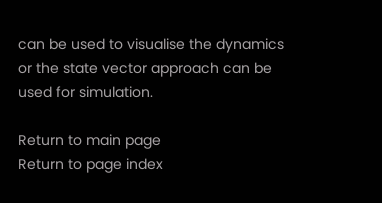can be used to visualise the dynamics or the state vector approach can be used for simulation.

Return to main page
Return to page index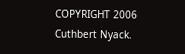COPYRIGHT 2006 Cuthbert Nyack.